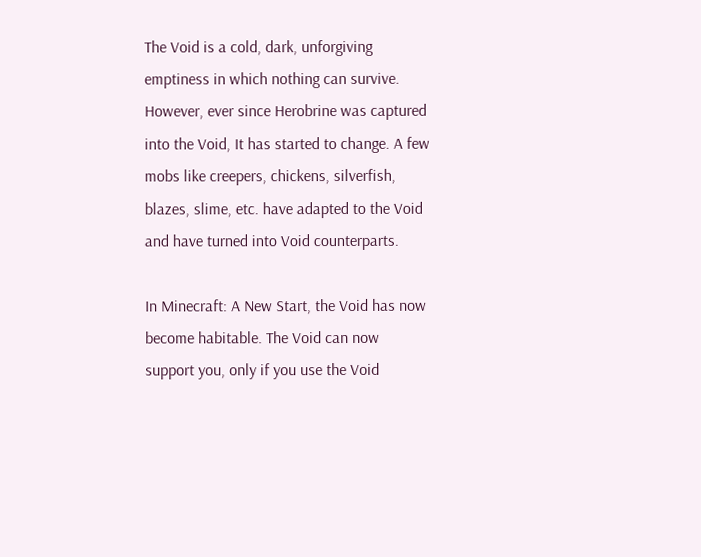The Void is a cold, dark, unforgiving emptiness in which nothing can survive. However, ever since Herobrine was captured into the Void, It has started to change. A few mobs like creepers, chickens, silverfish, blazes, slime, etc. have adapted to the Void and have turned into Void counterparts.

In Minecraft: A New Start, the Void has now become habitable. The Void can now support you, only if you use the Void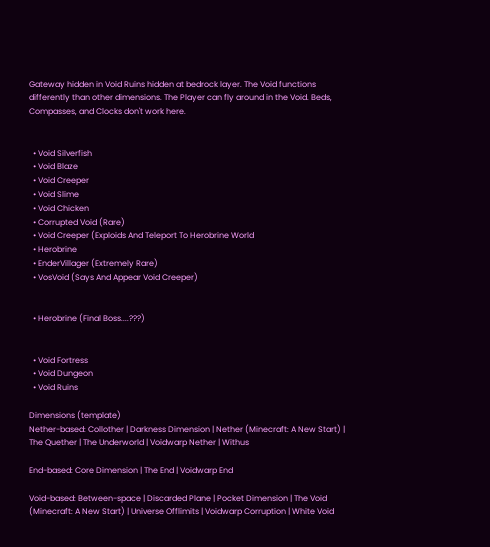Gateway hidden in Void Ruins hidden at bedrock layer. The Void functions differently than other dimensions. The Player can fly around in the Void. Beds, Compasses, and Clocks don't work here.


  • Void Silverfish
  • Void Blaze
  • Void Creeper
  • Void Slime
  • Void Chicken
  • Corrupted Void (Rare)
  • Void Creeper (Exploids And Teleport To Herobrine World
  • Herobrine
  • EnderVillager (Extremely Rare)
  • VosVoid (Says And Appear Void Creeper)


  • Herobrine (Final Boss....???)


  • Void Fortress
  • Void Dungeon
  • Void Ruins

Dimensions (template)
Nether-based: Collother | Darkness Dimension | Nether (Minecraft: A New Start) | The Quether | The Underworld | Voidwarp Nether | Withus

End-based: Core Dimension | The End | Voidwarp End

Void-based: Between-space | Discarded Plane | Pocket Dimension | The Void (Minecraft: A New Start) | Universe Offlimits | Voidwarp Corruption | White Void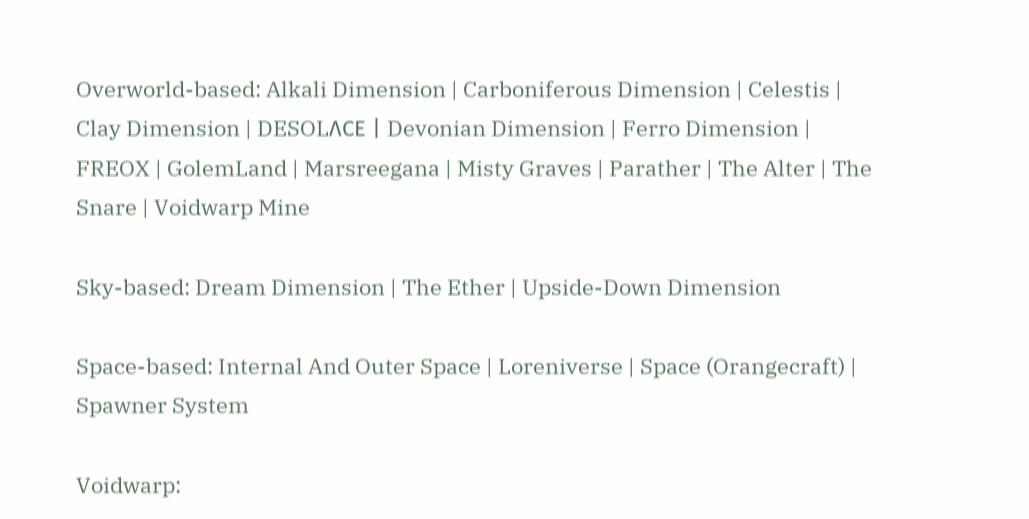Overworld-based: Alkali Dimension | Carboniferous Dimension | Celestis | Clay Dimension | DESOLΛCE | Devonian Dimension | Ferro Dimension | FREOX | GolemLand | Marsreegana | Misty Graves | Parather | The Alter | The Snare | Voidwarp Mine

Sky-based: Dream Dimension | The Ether | Upside-Down Dimension

Space-based: Internal And Outer Space | Loreniverse | Space (Orangecraft) | Spawner System

Voidwarp: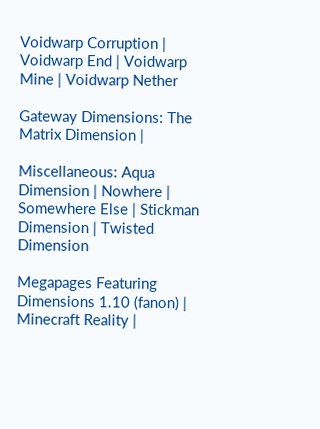Voidwarp Corruption | Voidwarp End | Voidwarp Mine | Voidwarp Nether

Gateway Dimensions: The Matrix Dimension |

Miscellaneous: Aqua Dimension | Nowhere | Somewhere Else | Stickman Dimension | Twisted Dimension

Megapages Featuring Dimensions 1.10 (fanon) | Minecraft Reality |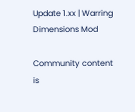Update 1.xx | Warring Dimensions Mod

Community content is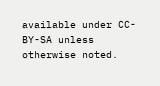available under CC-BY-SA unless otherwise noted.